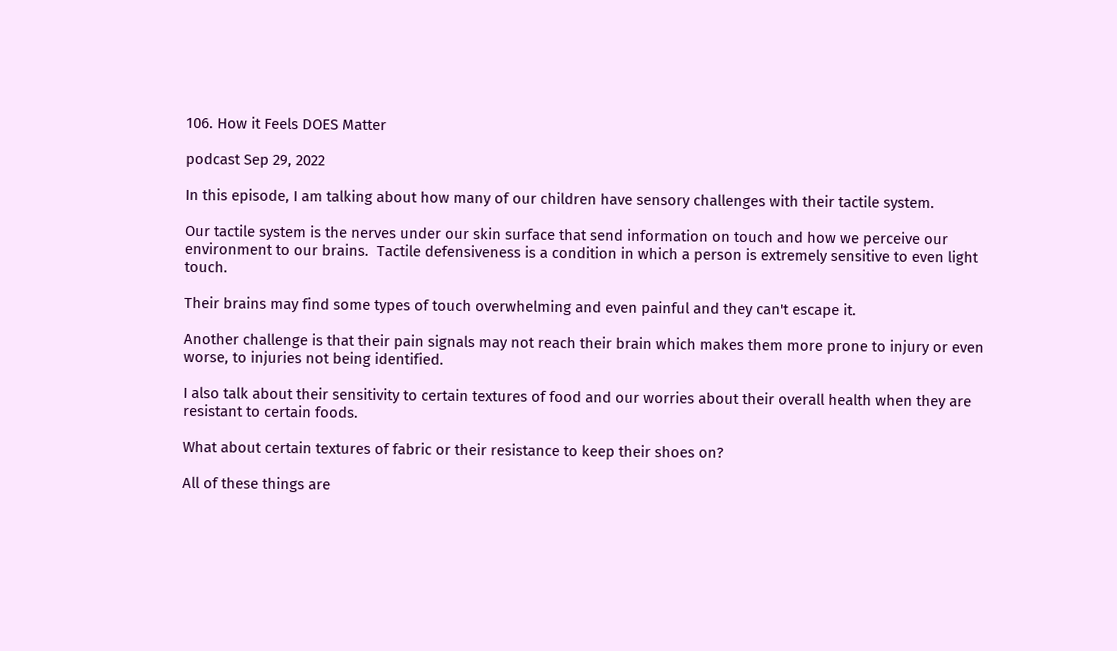106. How it Feels DOES Matter

podcast Sep 29, 2022

In this episode, I am talking about how many of our children have sensory challenges with their tactile system.

Our tactile system is the nerves under our skin surface that send information on touch and how we perceive our environment to our brains.  Tactile defensiveness is a condition in which a person is extremely sensitive to even light touch.

Their brains may find some types of touch overwhelming and even painful and they can't escape it.

Another challenge is that their pain signals may not reach their brain which makes them more prone to injury or even worse, to injuries not being identified.

I also talk about their sensitivity to certain textures of food and our worries about their overall health when they are resistant to certain foods.

What about certain textures of fabric or their resistance to keep their shoes on?

All of these things are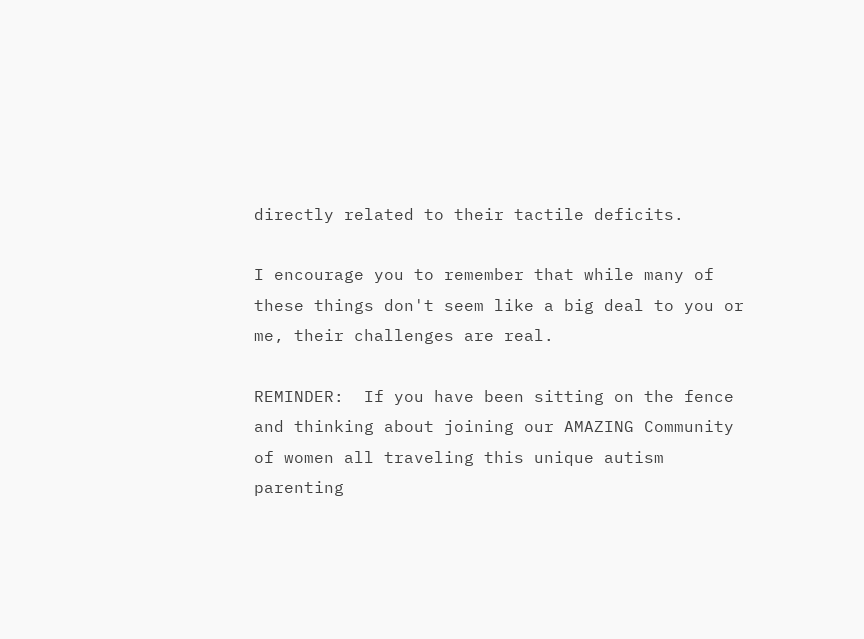directly related to their tactile deficits.

I encourage you to remember that while many of these things don't seem like a big deal to you or me, their challenges are real.

REMINDER:  If you have been sitting on the fence and thinking about joining our AMAZING Community of women all traveling this unique autism parenting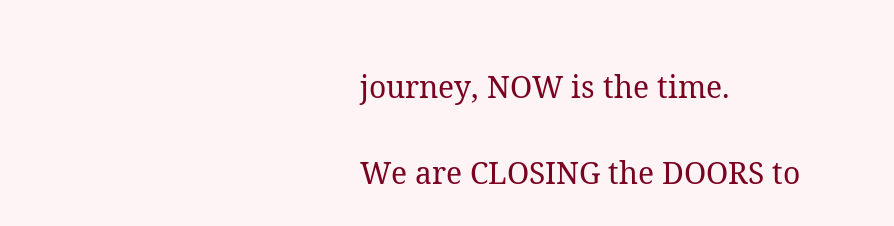journey, NOW is the time.

We are CLOSING the DOORS to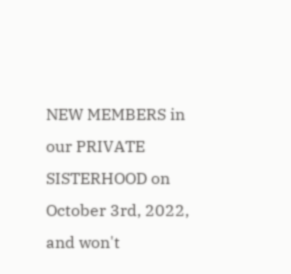NEW MEMBERS in our PRIVATE SISTERHOOD on October 3rd, 2022, and won't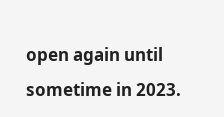open again until sometime in 2023.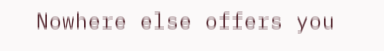Nowhere else offers you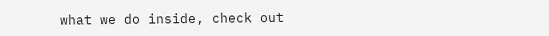what we do inside, check out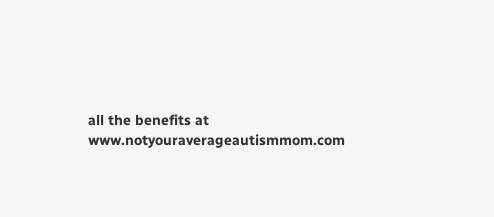all the benefits at www.notyouraverageautismmom.com